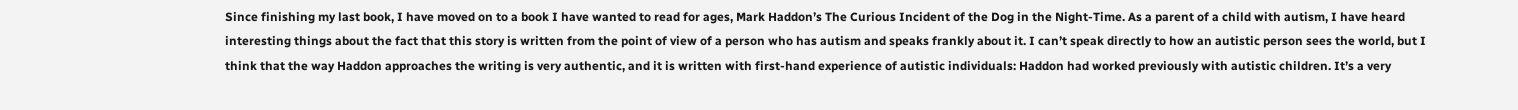Since finishing my last book, I have moved on to a book I have wanted to read for ages, Mark Haddon’s The Curious Incident of the Dog in the Night-Time. As a parent of a child with autism, I have heard interesting things about the fact that this story is written from the point of view of a person who has autism and speaks frankly about it. I can’t speak directly to how an autistic person sees the world, but I think that the way Haddon approaches the writing is very authentic, and it is written with first-hand experience of autistic individuals: Haddon had worked previously with autistic children. It’s a very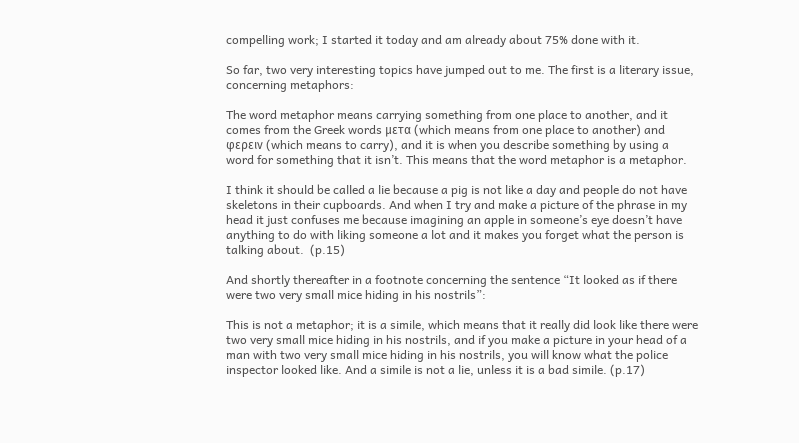compelling work; I started it today and am already about 75% done with it.

So far, two very interesting topics have jumped out to me. The first is a literary issue, concerning metaphors:

The word metaphor means carrying something from one place to another, and it comes from the Greek words μετα (which means from one place to another) and φερειν (which means to carry), and it is when you describe something by using a word for something that it isn’t. This means that the word metaphor is a metaphor.

I think it should be called a lie because a pig is not like a day and people do not have skeletons in their cupboards. And when I try and make a picture of the phrase in my head it just confuses me because imagining an apple in someone’s eye doesn’t have anything to do with liking someone a lot and it makes you forget what the person is talking about.  (p.15)

And shortly thereafter in a footnote concerning the sentence “It looked as if there were two very small mice hiding in his nostrils”:

This is not a metaphor; it is a simile, which means that it really did look like there were two very small mice hiding in his nostrils, and if you make a picture in your head of a man with two very small mice hiding in his nostrils, you will know what the police inspector looked like. And a simile is not a lie, unless it is a bad simile. (p.17)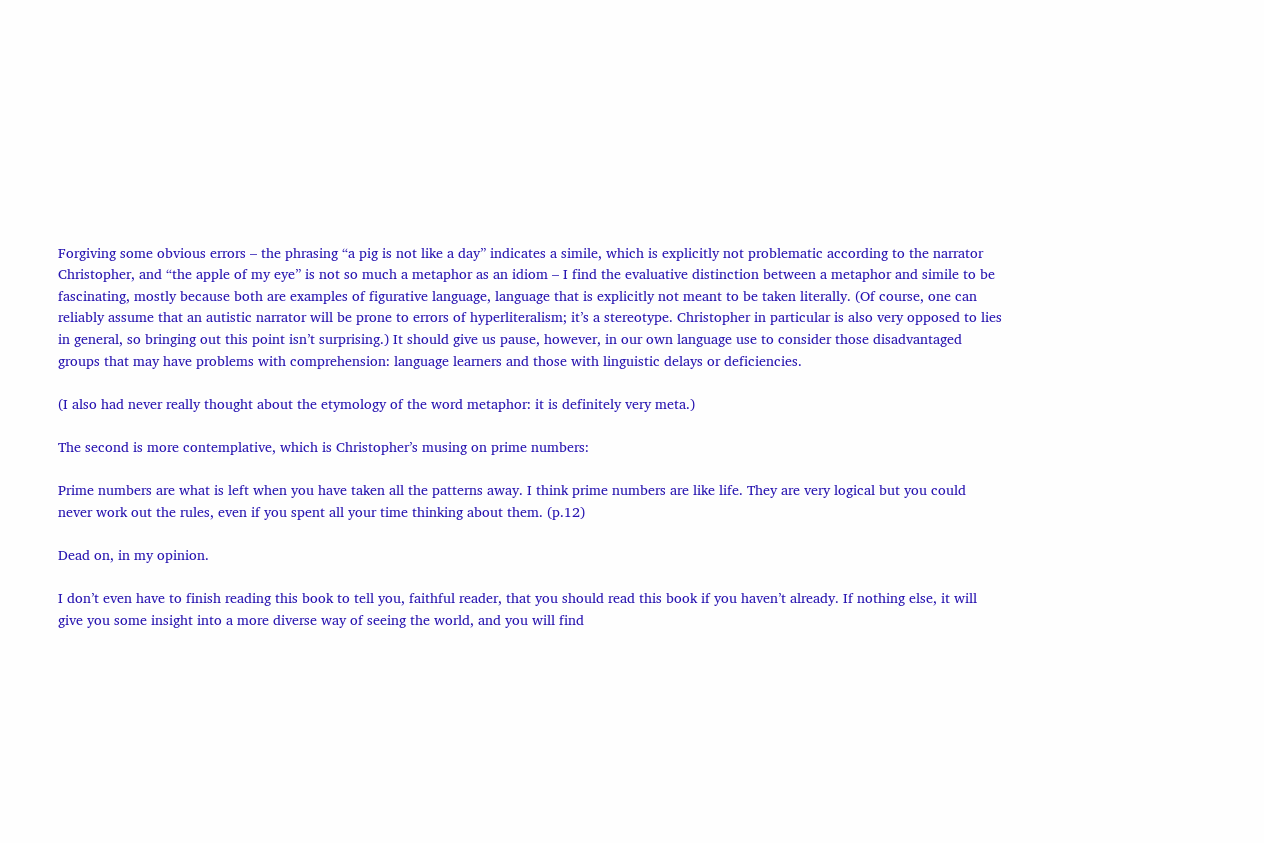Forgiving some obvious errors – the phrasing “a pig is not like a day” indicates a simile, which is explicitly not problematic according to the narrator Christopher, and “the apple of my eye” is not so much a metaphor as an idiom – I find the evaluative distinction between a metaphor and simile to be fascinating, mostly because both are examples of figurative language, language that is explicitly not meant to be taken literally. (Of course, one can reliably assume that an autistic narrator will be prone to errors of hyperliteralism; it’s a stereotype. Christopher in particular is also very opposed to lies in general, so bringing out this point isn’t surprising.) It should give us pause, however, in our own language use to consider those disadvantaged groups that may have problems with comprehension: language learners and those with linguistic delays or deficiencies.

(I also had never really thought about the etymology of the word metaphor: it is definitely very meta.)

The second is more contemplative, which is Christopher’s musing on prime numbers:

Prime numbers are what is left when you have taken all the patterns away. I think prime numbers are like life. They are very logical but you could never work out the rules, even if you spent all your time thinking about them. (p.12)

Dead on, in my opinion.

I don’t even have to finish reading this book to tell you, faithful reader, that you should read this book if you haven’t already. If nothing else, it will give you some insight into a more diverse way of seeing the world, and you will find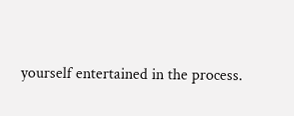yourself entertained in the process.